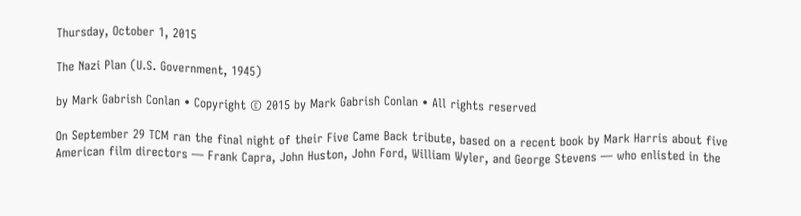Thursday, October 1, 2015

The Nazi Plan (U.S. Government, 1945)

by Mark Gabrish Conlan • Copyright © 2015 by Mark Gabrish Conlan • All rights reserved

On September 29 TCM ran the final night of their Five Came Back tribute, based on a recent book by Mark Harris about five American film directors — Frank Capra, John Huston, John Ford, William Wyler, and George Stevens — who enlisted in the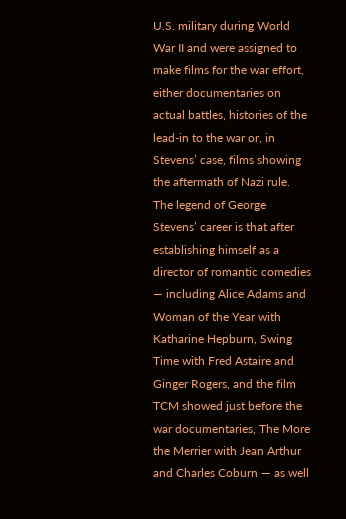U.S. military during World War II and were assigned to make films for the war effort, either documentaries on actual battles, histories of the lead-in to the war or, in Stevens’ case, films showing the aftermath of Nazi rule. The legend of George Stevens’ career is that after establishing himself as a director of romantic comedies — including Alice Adams and Woman of the Year with Katharine Hepburn, Swing Time with Fred Astaire and Ginger Rogers, and the film TCM showed just before the war documentaries, The More the Merrier with Jean Arthur and Charles Coburn — as well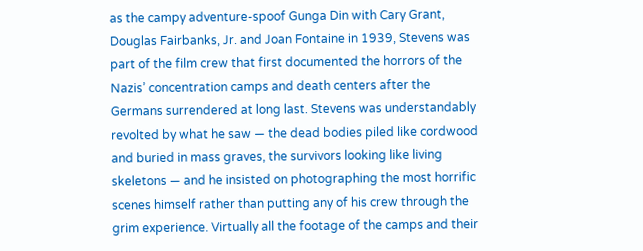as the campy adventure-spoof Gunga Din with Cary Grant, Douglas Fairbanks, Jr. and Joan Fontaine in 1939, Stevens was part of the film crew that first documented the horrors of the Nazis’ concentration camps and death centers after the Germans surrendered at long last. Stevens was understandably revolted by what he saw — the dead bodies piled like cordwood and buried in mass graves, the survivors looking like living skeletons — and he insisted on photographing the most horrific scenes himself rather than putting any of his crew through the grim experience. Virtually all the footage of the camps and their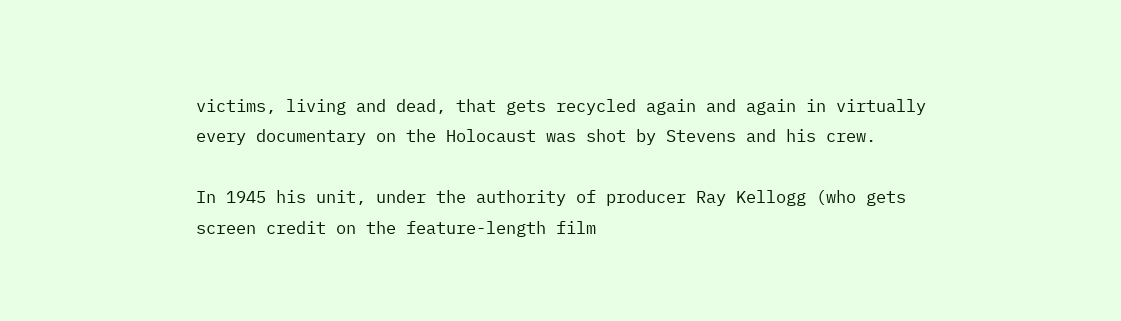victims, living and dead, that gets recycled again and again in virtually every documentary on the Holocaust was shot by Stevens and his crew.

In 1945 his unit, under the authority of producer Ray Kellogg (who gets screen credit on the feature-length film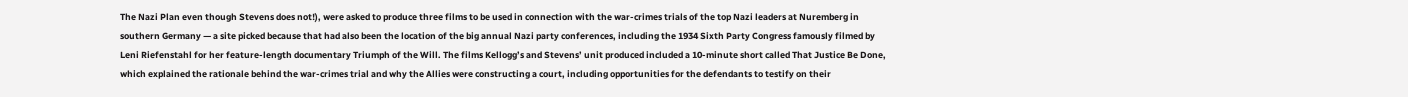The Nazi Plan even though Stevens does not!), were asked to produce three films to be used in connection with the war-crimes trials of the top Nazi leaders at Nuremberg in southern Germany — a site picked because that had also been the location of the big annual Nazi party conferences, including the 1934 Sixth Party Congress famously filmed by Leni Riefenstahl for her feature-length documentary Triumph of the Will. The films Kellogg’s and Stevens’ unit produced included a 10-minute short called That Justice Be Done, which explained the rationale behind the war-crimes trial and why the Allies were constructing a court, including opportunities for the defendants to testify on their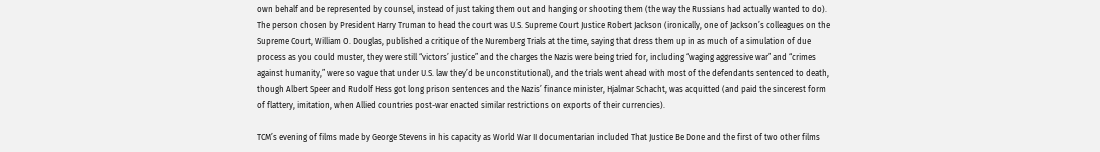own behalf and be represented by counsel, instead of just taking them out and hanging or shooting them (the way the Russians had actually wanted to do). The person chosen by President Harry Truman to head the court was U.S. Supreme Court Justice Robert Jackson (ironically, one of Jackson’s colleagues on the Supreme Court, William O. Douglas, published a critique of the Nuremberg Trials at the time, saying that dress them up in as much of a simulation of due process as you could muster, they were still “victors’ justice” and the charges the Nazis were being tried for, including “waging aggressive war” and “crimes against humanity,” were so vague that under U.S. law they’d be unconstitutional), and the trials went ahead with most of the defendants sentenced to death, though Albert Speer and Rudolf Hess got long prison sentences and the Nazis’ finance minister, Hjalmar Schacht, was acquitted (and paid the sincerest form of flattery, imitation, when Allied countries post-war enacted similar restrictions on exports of their currencies).

TCM’s evening of films made by George Stevens in his capacity as World War II documentarian included That Justice Be Done and the first of two other films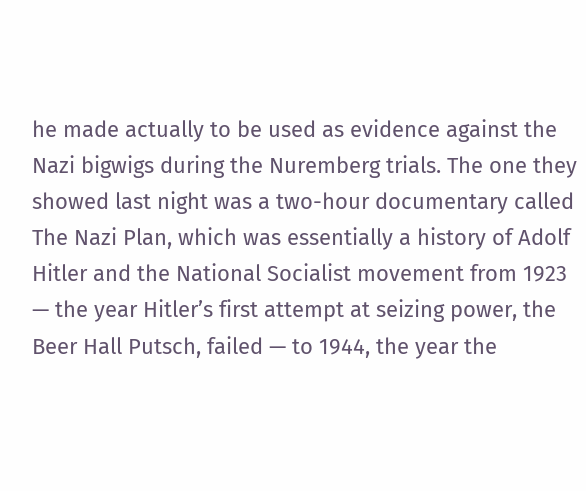he made actually to be used as evidence against the Nazi bigwigs during the Nuremberg trials. The one they showed last night was a two-hour documentary called The Nazi Plan, which was essentially a history of Adolf Hitler and the National Socialist movement from 1923 — the year Hitler’s first attempt at seizing power, the Beer Hall Putsch, failed — to 1944, the year the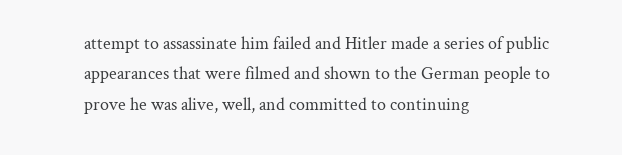attempt to assassinate him failed and Hitler made a series of public appearances that were filmed and shown to the German people to prove he was alive, well, and committed to continuing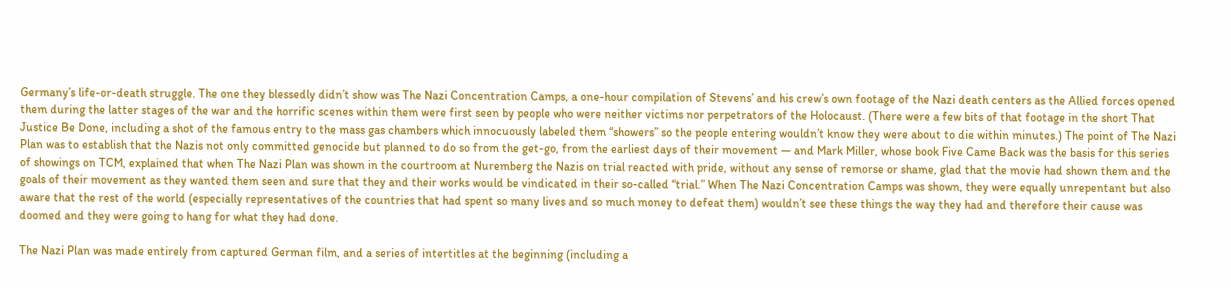Germany’s life-or-death struggle. The one they blessedly didn’t show was The Nazi Concentration Camps, a one-hour compilation of Stevens’ and his crew’s own footage of the Nazi death centers as the Allied forces opened them during the latter stages of the war and the horrific scenes within them were first seen by people who were neither victims nor perpetrators of the Holocaust. (There were a few bits of that footage in the short That Justice Be Done, including a shot of the famous entry to the mass gas chambers which innocuously labeled them “showers” so the people entering wouldn’t know they were about to die within minutes.) The point of The Nazi Plan was to establish that the Nazis not only committed genocide but planned to do so from the get-go, from the earliest days of their movement — and Mark Miller, whose book Five Came Back was the basis for this series of showings on TCM, explained that when The Nazi Plan was shown in the courtroom at Nuremberg the Nazis on trial reacted with pride, without any sense of remorse or shame, glad that the movie had shown them and the goals of their movement as they wanted them seen and sure that they and their works would be vindicated in their so-called “trial.” When The Nazi Concentration Camps was shown, they were equally unrepentant but also aware that the rest of the world (especially representatives of the countries that had spent so many lives and so much money to defeat them) wouldn’t see these things the way they had and therefore their cause was doomed and they were going to hang for what they had done.

The Nazi Plan was made entirely from captured German film, and a series of intertitles at the beginning (including a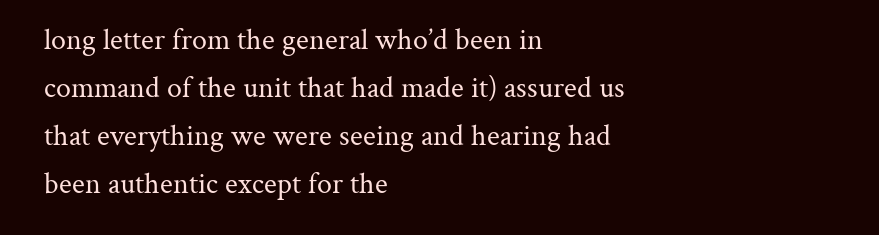long letter from the general who’d been in command of the unit that had made it) assured us that everything we were seeing and hearing had been authentic except for the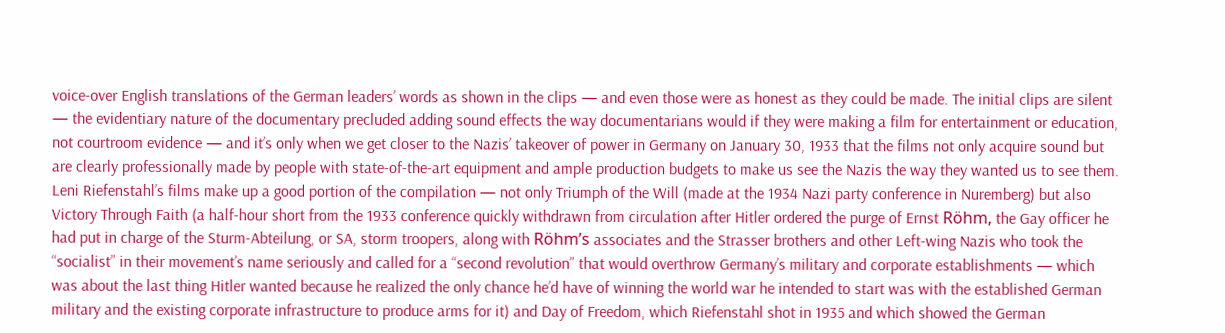voice-over English translations of the German leaders’ words as shown in the clips — and even those were as honest as they could be made. The initial clips are silent — the evidentiary nature of the documentary precluded adding sound effects the way documentarians would if they were making a film for entertainment or education, not courtroom evidence — and it’s only when we get closer to the Nazis’ takeover of power in Germany on January 30, 1933 that the films not only acquire sound but are clearly professionally made by people with state-of-the-art equipment and ample production budgets to make us see the Nazis the way they wanted us to see them. Leni Riefenstahl’s films make up a good portion of the compilation — not only Triumph of the Will (made at the 1934 Nazi party conference in Nuremberg) but also Victory Through Faith (a half-hour short from the 1933 conference quickly withdrawn from circulation after Hitler ordered the purge of Ernst Röhm, the Gay officer he had put in charge of the Sturm-Abteilung, or SA, storm troopers, along with Röhm’s associates and the Strasser brothers and other Left-wing Nazis who took the “socialist” in their movement’s name seriously and called for a “second revolution” that would overthrow Germany’s military and corporate establishments — which was about the last thing Hitler wanted because he realized the only chance he’d have of winning the world war he intended to start was with the established German military and the existing corporate infrastructure to produce arms for it) and Day of Freedom, which Riefenstahl shot in 1935 and which showed the German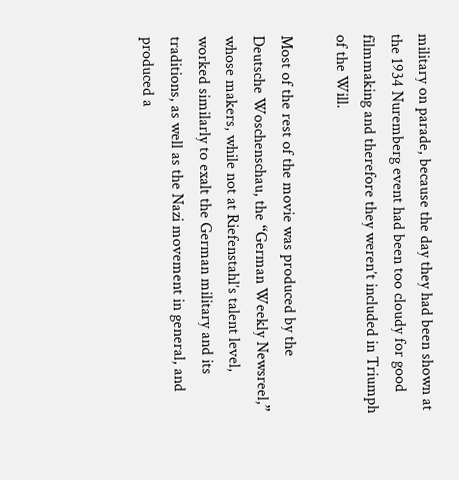military on parade, because the day they had been shown at the 1934 Nuremberg event had been too cloudy for good filmmaking and therefore they weren’t included in Triumph of the Will.

Most of the rest of the movie was produced by the Deutsche Woschenschau, the “German Weekly Newsreel,” whose makers, while not at Riefenstahl’s talent level, worked similarly to exalt the German military and its traditions, as well as the Nazi movement in general, and produced a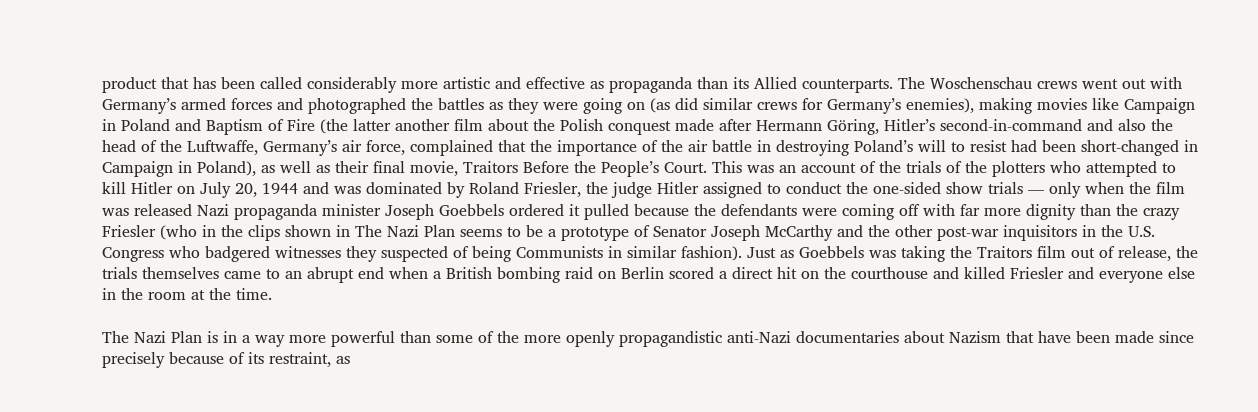product that has been called considerably more artistic and effective as propaganda than its Allied counterparts. The Woschenschau crews went out with Germany’s armed forces and photographed the battles as they were going on (as did similar crews for Germany’s enemies), making movies like Campaign in Poland and Baptism of Fire (the latter another film about the Polish conquest made after Hermann Göring, Hitler’s second-in-command and also the head of the Luftwaffe, Germany’s air force, complained that the importance of the air battle in destroying Poland’s will to resist had been short-changed in Campaign in Poland), as well as their final movie, Traitors Before the People’s Court. This was an account of the trials of the plotters who attempted to kill Hitler on July 20, 1944 and was dominated by Roland Friesler, the judge Hitler assigned to conduct the one-sided show trials — only when the film was released Nazi propaganda minister Joseph Goebbels ordered it pulled because the defendants were coming off with far more dignity than the crazy Friesler (who in the clips shown in The Nazi Plan seems to be a prototype of Senator Joseph McCarthy and the other post-war inquisitors in the U.S. Congress who badgered witnesses they suspected of being Communists in similar fashion). Just as Goebbels was taking the Traitors film out of release, the trials themselves came to an abrupt end when a British bombing raid on Berlin scored a direct hit on the courthouse and killed Friesler and everyone else in the room at the time.

The Nazi Plan is in a way more powerful than some of the more openly propagandistic anti-Nazi documentaries about Nazism that have been made since precisely because of its restraint, as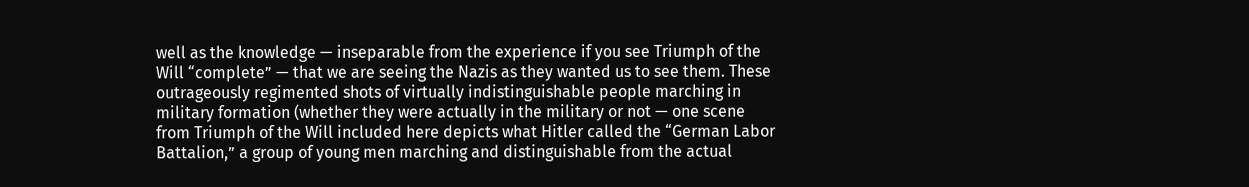well as the knowledge — inseparable from the experience if you see Triumph of the Will “complete” — that we are seeing the Nazis as they wanted us to see them. These outrageously regimented shots of virtually indistinguishable people marching in military formation (whether they were actually in the military or not — one scene from Triumph of the Will included here depicts what Hitler called the “German Labor Battalion,” a group of young men marching and distinguishable from the actual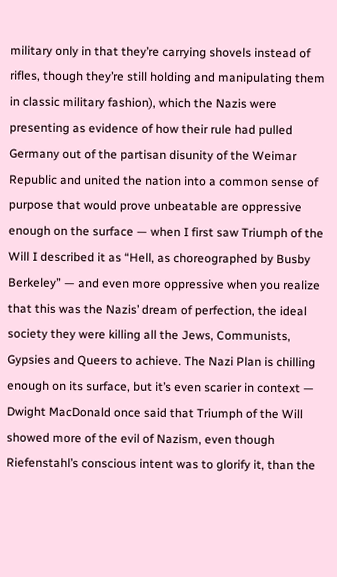military only in that they’re carrying shovels instead of rifles, though they’re still holding and manipulating them in classic military fashion), which the Nazis were presenting as evidence of how their rule had pulled Germany out of the partisan disunity of the Weimar Republic and united the nation into a common sense of purpose that would prove unbeatable are oppressive enough on the surface — when I first saw Triumph of the Will I described it as “Hell, as choreographed by Busby Berkeley” — and even more oppressive when you realize that this was the Nazis’ dream of perfection, the ideal society they were killing all the Jews, Communists, Gypsies and Queers to achieve. The Nazi Plan is chilling enough on its surface, but it’s even scarier in context — Dwight MacDonald once said that Triumph of the Will showed more of the evil of Nazism, even though Riefenstahl’s conscious intent was to glorify it, than the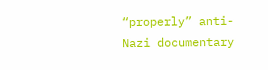“properly” anti-Nazi documentary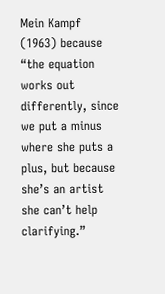Mein Kampf (1963) because “the equation works out differently, since we put a minus where she puts a plus, but because she’s an artist she can’t help clarifying.”